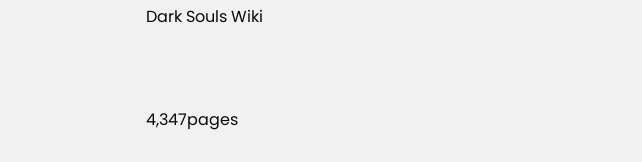Dark Souls Wiki


4,347pages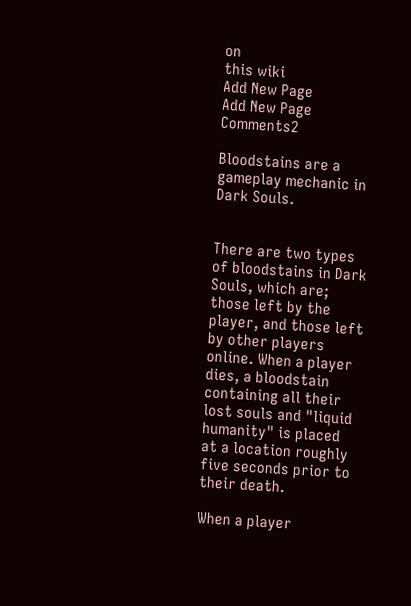on
this wiki
Add New Page
Add New Page Comments2

Bloodstains are a gameplay mechanic in Dark Souls.


There are two types of bloodstains in Dark Souls, which are; those left by the player, and those left by other players online. When a player dies, a bloodstain containing all their lost souls and "liquid humanity" is placed at a location roughly five seconds prior to their death.

When a player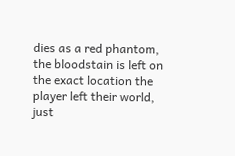dies as a red phantom, the bloodstain is left on the exact location the player left their world, just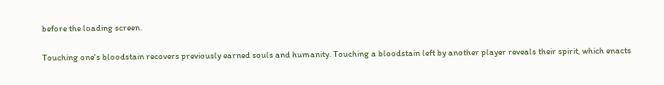before the loading screen.

Touching one's bloodstain recovers previously earned souls and humanity. Touching a bloodstain left by another player reveals their spirit, which enacts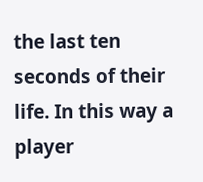the last ten seconds of their life. In this way a player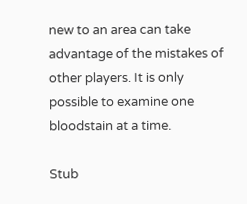new to an area can take advantage of the mistakes of other players. It is only possible to examine one bloodstain at a time.

Stub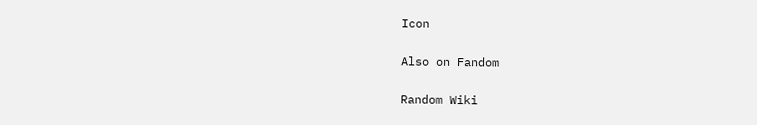Icon

Also on Fandom

Random Wiki